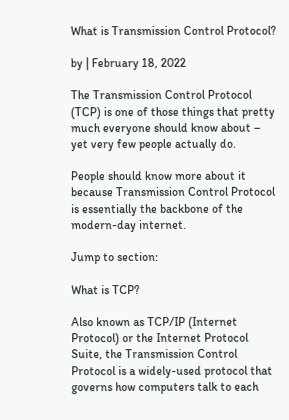What is Transmission Control Protocol?

by | February 18, 2022

The Transmission Control Protocol (TCP) is one of those things that pretty much everyone should know about – yet very few people actually do.

People should know more about it because Transmission Control Protocol is essentially the backbone of the modern-day internet.

Jump to section:

What is TCP?

Also known as TCP/IP (Internet Protocol) or the Internet Protocol Suite, the Transmission Control Protocol is a widely-used protocol that governs how computers talk to each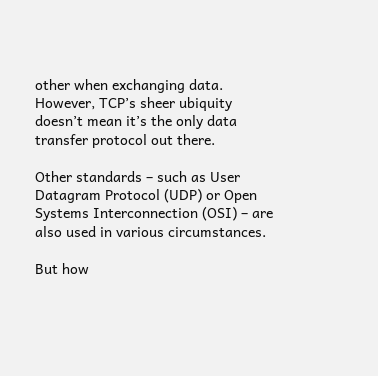other when exchanging data. However, TCP’s sheer ubiquity doesn’t mean it’s the only data transfer protocol out there.

Other standards – such as User Datagram Protocol (UDP) or Open Systems Interconnection (OSI) – are also used in various circumstances.

But how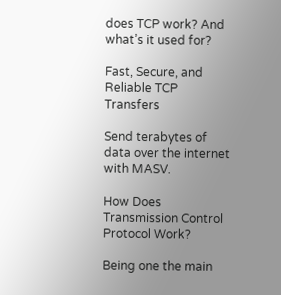does TCP work? And what’s it used for?

Fast, Secure, and Reliable TCP Transfers

Send terabytes of data over the internet with MASV.

How Does Transmission Control Protocol Work?

Being one the main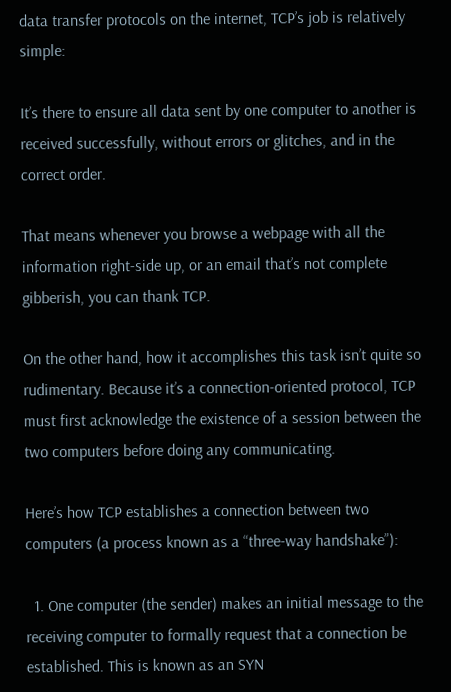data transfer protocols on the internet, TCP’s job is relatively simple:

It’s there to ensure all data sent by one computer to another is received successfully, without errors or glitches, and in the correct order.

That means whenever you browse a webpage with all the information right-side up, or an email that’s not complete gibberish, you can thank TCP.

On the other hand, how it accomplishes this task isn’t quite so rudimentary. Because it’s a connection-oriented protocol, TCP must first acknowledge the existence of a session between the two computers before doing any communicating.

Here’s how TCP establishes a connection between two computers (a process known as a “three-way handshake”):

  1. One computer (the sender) makes an initial message to the receiving computer to formally request that a connection be established. This is known as an SYN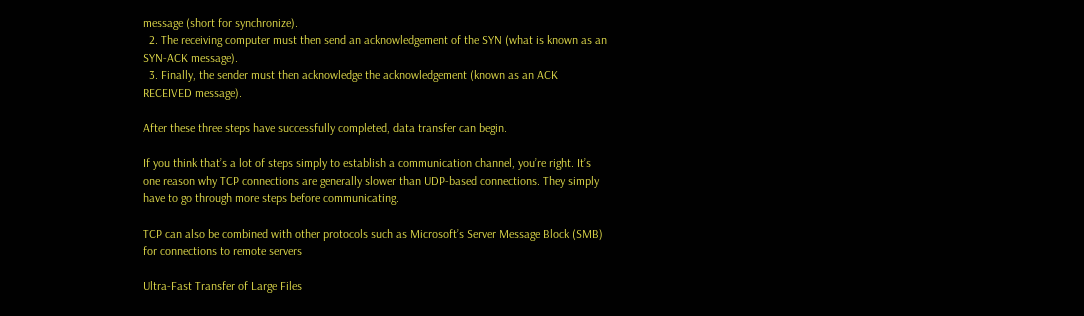message (short for synchronize).
  2. The receiving computer must then send an acknowledgement of the SYN (what is known as an SYN-ACK message).
  3. Finally, the sender must then acknowledge the acknowledgement (known as an ACK RECEIVED message).

After these three steps have successfully completed, data transfer can begin.

If you think that’s a lot of steps simply to establish a communication channel, you’re right. It’s one reason why TCP connections are generally slower than UDP-based connections. They simply have to go through more steps before communicating.

TCP can also be combined with other protocols such as Microsoft’s Server Message Block (SMB) for connections to remote servers

Ultra-Fast Transfer of Large Files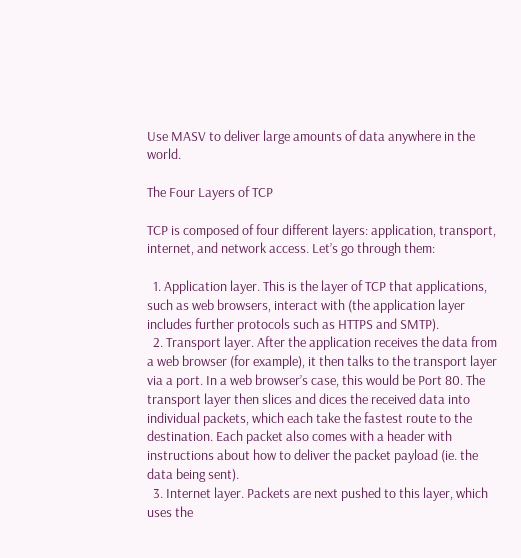Use MASV to deliver large amounts of data anywhere in the world.

The Four Layers of TCP

TCP is composed of four different layers: application, transport, internet, and network access. Let’s go through them:

  1. Application layer. This is the layer of TCP that applications, such as web browsers, interact with (the application layer includes further protocols such as HTTPS and SMTP).
  2. Transport layer. After the application receives the data from a web browser (for example), it then talks to the transport layer via a port. In a web browser’s case, this would be Port 80. The transport layer then slices and dices the received data into individual packets, which each take the fastest route to the destination. Each packet also comes with a header with instructions about how to deliver the packet payload (ie. the data being sent).
  3. Internet layer. Packets are next pushed to this layer, which uses the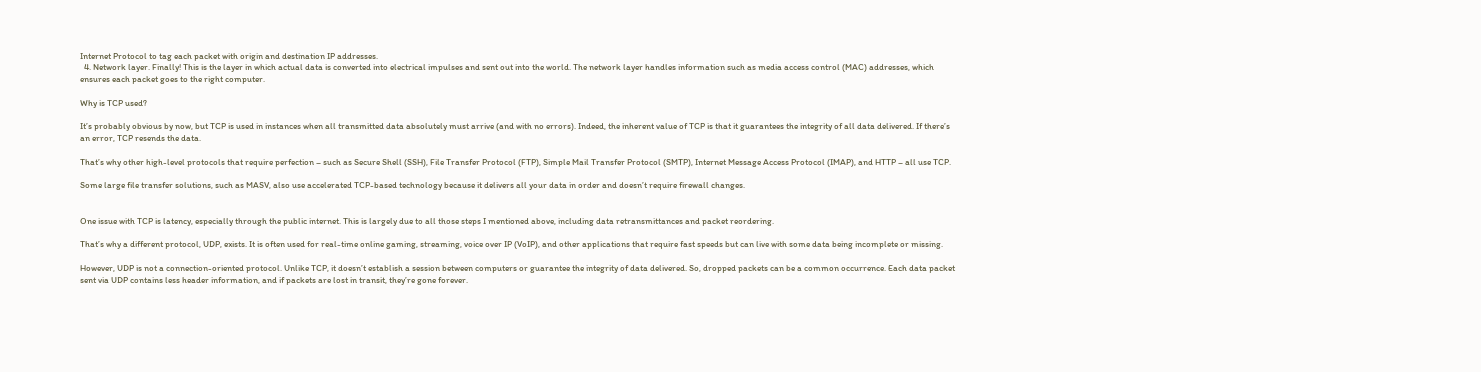Internet Protocol to tag each packet with origin and destination IP addresses.
  4. Network layer. Finally! This is the layer in which actual data is converted into electrical impulses and sent out into the world. The network layer handles information such as media access control (MAC) addresses, which ensures each packet goes to the right computer.

Why is TCP used?

It’s probably obvious by now, but TCP is used in instances when all transmitted data absolutely must arrive (and with no errors). Indeed, the inherent value of TCP is that it guarantees the integrity of all data delivered. If there’s an error, TCP resends the data.

That’s why other high-level protocols that require perfection – such as Secure Shell (SSH), File Transfer Protocol (FTP), Simple Mail Transfer Protocol (SMTP), Internet Message Access Protocol (IMAP), and HTTP – all use TCP.

Some large file transfer solutions, such as MASV, also use accelerated TCP-based technology because it delivers all your data in order and doesn’t require firewall changes.


One issue with TCP is latency, especially through the public internet. This is largely due to all those steps I mentioned above, including data retransmittances and packet reordering.

That’s why a different protocol, UDP, exists. It is often used for real-time online gaming, streaming, voice over IP (VoIP), and other applications that require fast speeds but can live with some data being incomplete or missing.

However, UDP is not a connection-oriented protocol. Unlike TCP, it doesn’t establish a session between computers or guarantee the integrity of data delivered. So, dropped packets can be a common occurrence. Each data packet sent via UDP contains less header information, and if packets are lost in transit, they’re gone forever.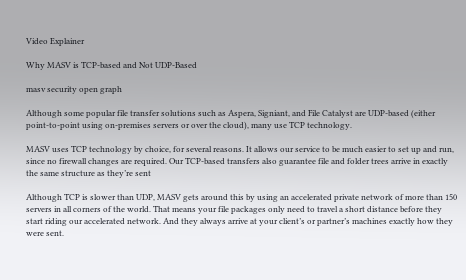Video Explainer

Why MASV is TCP-based and Not UDP-Based

masv security open graph

Although some popular file transfer solutions such as Aspera, Signiant, and File Catalyst are UDP-based (either point-to-point using on-premises servers or over the cloud), many use TCP technology.

MASV uses TCP technology by choice, for several reasons. It allows our service to be much easier to set up and run, since no firewall changes are required. Our TCP-based transfers also guarantee file and folder trees arrive in exactly the same structure as they’re sent

Although TCP is slower than UDP, MASV gets around this by using an accelerated private network of more than 150 servers in all corners of the world. That means your file packages only need to travel a short distance before they start riding our accelerated network. And they always arrive at your client’s or partner’s machines exactly how they were sent.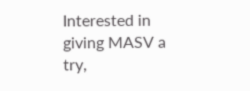Interested in giving MASV a try,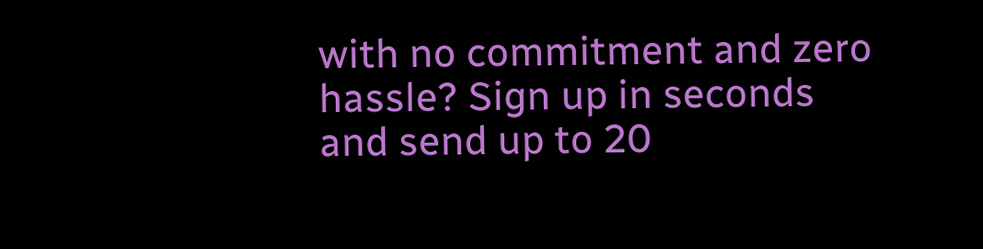with no commitment and zero hassle? Sign up in seconds and send up to 20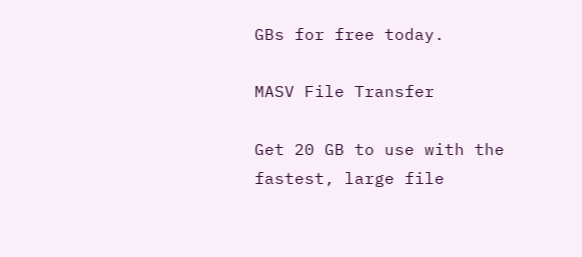GBs for free today.

MASV File Transfer

Get 20 GB to use with the fastest, large file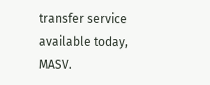transfer service available today, MASV.